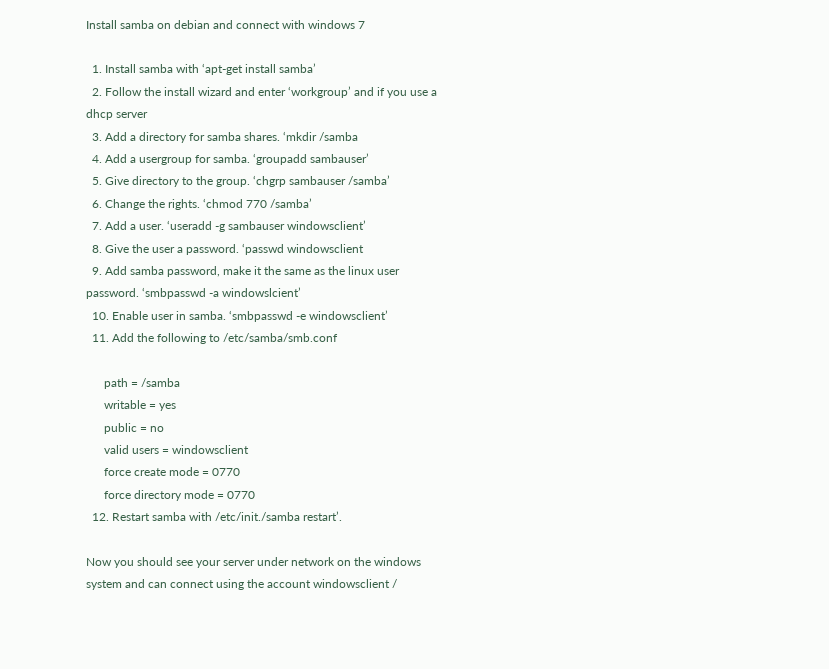Install samba on debian and connect with windows 7

  1. Install samba with ‘apt-get install samba’
  2. Follow the install wizard and enter ‘workgroup’ and if you use a dhcp server
  3. Add a directory for samba shares. ‘mkdir /samba
  4. Add a usergroup for samba. ‘groupadd sambauser’
  5. Give directory to the group. ‘chgrp sambauser /samba’
  6. Change the rights. ‘chmod 770 /samba’
  7. Add a user. ‘useradd -g sambauser windowsclient’
  8. Give the user a password. ‘passwd windowsclient
  9. Add samba password, make it the same as the linux user password. ‘smbpasswd -a windowslcient’
  10. Enable user in samba. ‘smbpasswd -e windowsclient’
  11. Add the following to /etc/samba/smb.conf

      path = /samba
      writable = yes
      public = no
      valid users = windowsclient
      force create mode = 0770
      force directory mode = 0770
  12. Restart samba with /etc/init./samba restart’.

Now you should see your server under network on the windows system and can connect using the account windowsclient /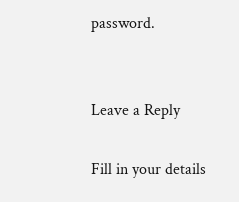password.


Leave a Reply

Fill in your details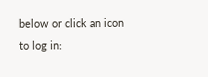below or click an icon to log in: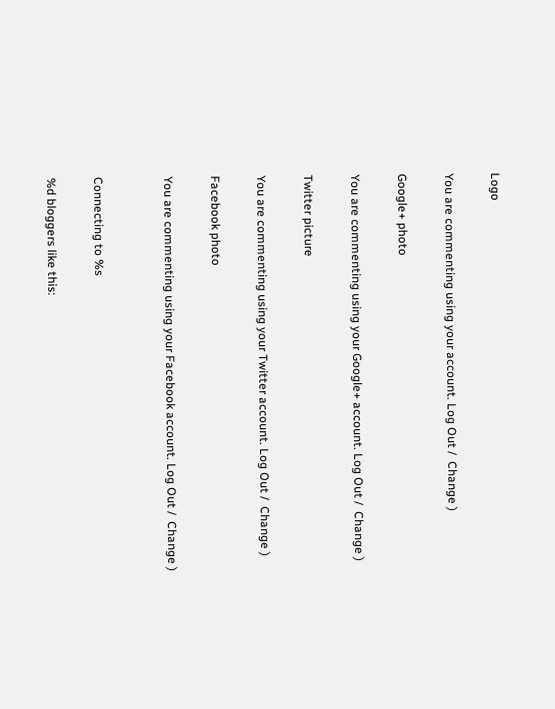Logo

You are commenting using your account. Log Out /  Change )

Google+ photo

You are commenting using your Google+ account. Log Out /  Change )

Twitter picture

You are commenting using your Twitter account. Log Out /  Change )

Facebook photo

You are commenting using your Facebook account. Log Out /  Change )


Connecting to %s

%d bloggers like this: